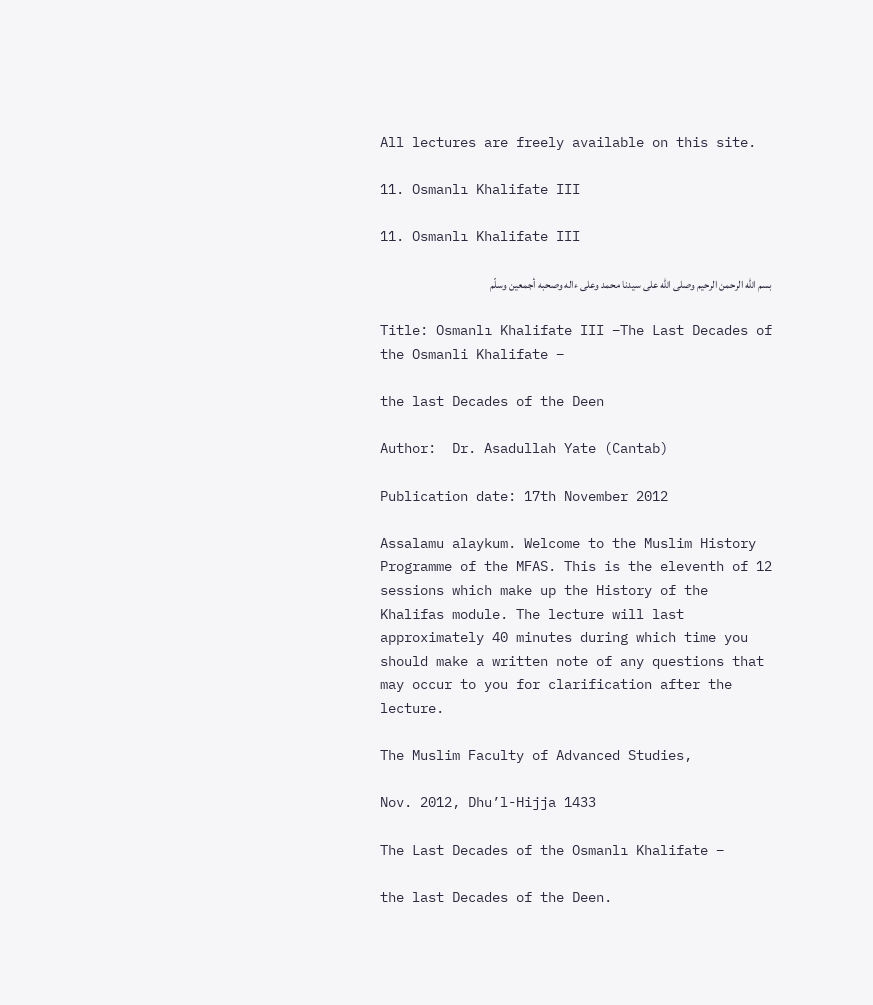All lectures are freely available on this site.

11. Osmanlı Khalifate III

11. Osmanlı Khalifate III

بسم الله الرحمن الرحيم وصلى الله على سيدنا محمد وعلى ءاله وصحبه أجمعين وسلّم

Title: Osmanlı Khalifate III –The Last Decades of the Osmanli Khalifate –

the last Decades of the Deen

Author:  Dr. Asadullah Yate (Cantab)

Publication date: 17th November 2012

Assalamu alaykum. Welcome to the Muslim History Programme of the MFAS. This is the eleventh of 12 sessions which make up the History of the Khalifas module. The lecture will last approximately 40 minutes during which time you should make a written note of any questions that may occur to you for clarification after the lecture.

The Muslim Faculty of Advanced Studies,

Nov. 2012, Dhu’l-Hijja 1433

The Last Decades of the Osmanlı Khalifate –

the last Decades of the Deen.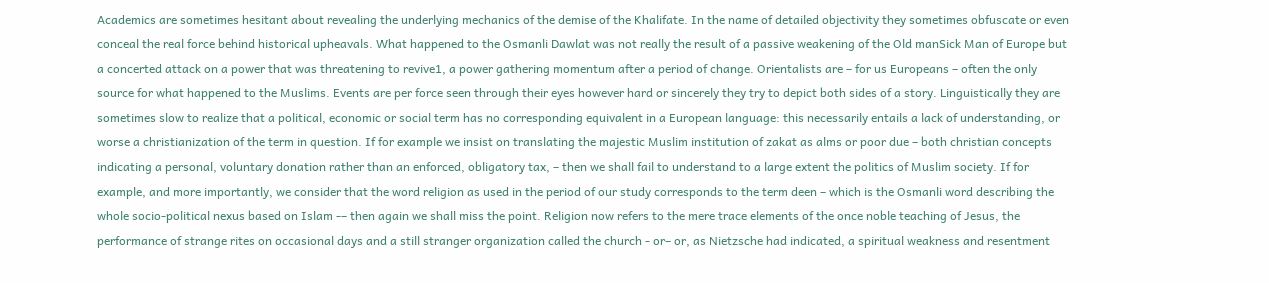Academics are sometimes hesitant about revealing the underlying mechanics of the demise of the Khalifate. In the name of detailed objectivity they sometimes obfuscate or even conceal the real force behind historical upheavals. What happened to the Osmanli Dawlat was not really the result of a passive weakening of the Old manSick Man of Europe but a concerted attack on a power that was threatening to revive1, a power gathering momentum after a period of change. Orientalists are – for us Europeans – often the only source for what happened to the Muslims. Events are per force seen through their eyes however hard or sincerely they try to depict both sides of a story. Linguistically they are sometimes slow to realize that a political, economic or social term has no corresponding equivalent in a European language: this necessarily entails a lack of understanding, or worse a christianization of the term in question. If for example we insist on translating the majestic Muslim institution of zakat as alms or poor due – both christian concepts indicating a personal, voluntary donation rather than an enforced, obligatory tax, – then we shall fail to understand to a large extent the politics of Muslim society. If for example, and more importantly, we consider that the word religion as used in the period of our study corresponds to the term deen – which is the Osmanli word describing the whole socio-political nexus based on Islam -– then again we shall miss the point. Religion now refers to the mere trace elements of the once noble teaching of Jesus, the performance of strange rites on occasional days and a still stranger organization called the church - or– or, as Nietzsche had indicated, a spiritual weakness and resentment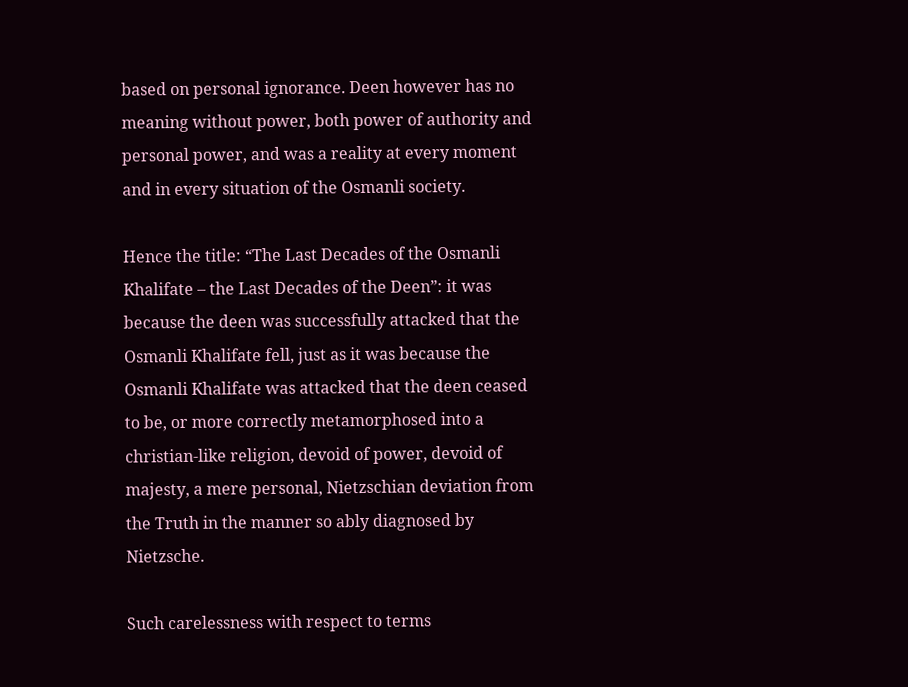based on personal ignorance. Deen however has no meaning without power, both power of authority and personal power, and was a reality at every moment and in every situation of the Osmanli society.

Hence the title: “The Last Decades of the Osmanli Khalifate – the Last Decades of the Deen”: it was because the deen was successfully attacked that the Osmanli Khalifate fell, just as it was because the Osmanli Khalifate was attacked that the deen ceased to be, or more correctly metamorphosed into a christian-like religion, devoid of power, devoid of majesty, a mere personal, Nietzschian deviation from the Truth in the manner so ably diagnosed by Nietzsche.

Such carelessness with respect to terms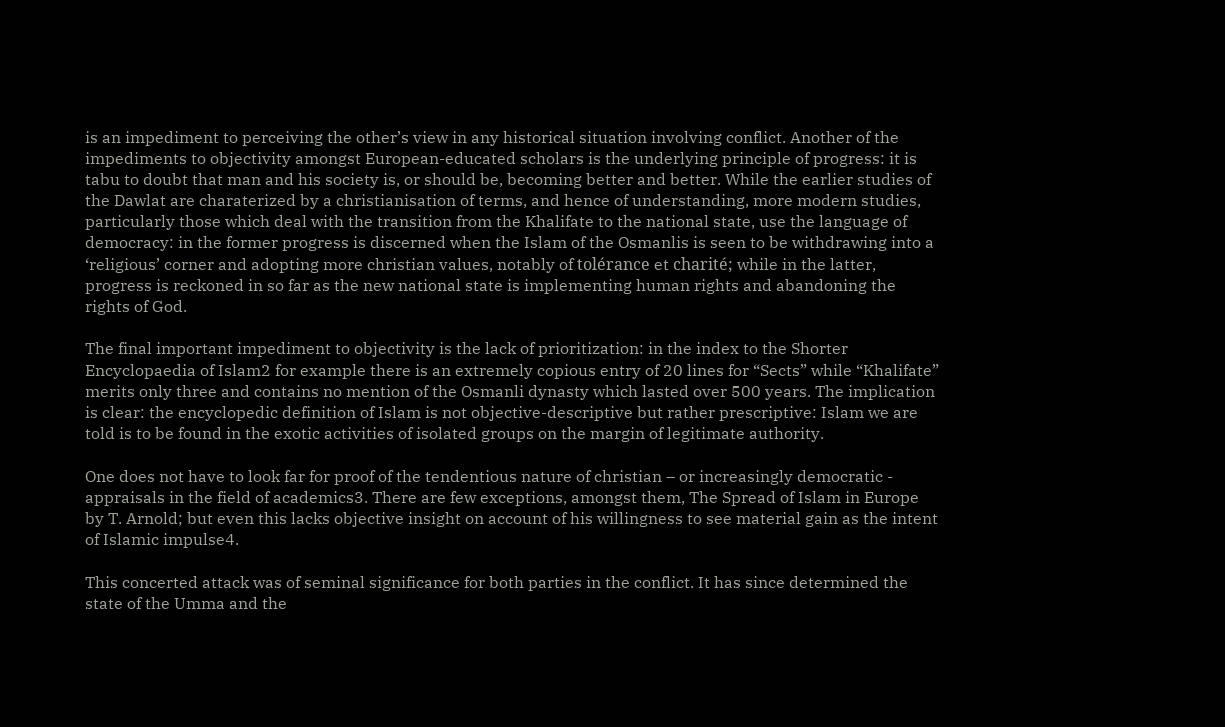is an impediment to perceiving the other’s view in any historical situation involving conflict. Another of the impediments to objectivity amongst European-educated scholars is the underlying principle of progress: it is tabu to doubt that man and his society is, or should be, becoming better and better. While the earlier studies of the Dawlat are charaterized by a christianisation of terms, and hence of understanding, more modern studies, particularly those which deal with the transition from the Khalifate to the national state, use the language of democracy: in the former progress is discerned when the Islam of the Osmanlis is seen to be withdrawing into a ‘religious’ corner and adopting more christian values, notably of tolérance et charité; while in the latter, progress is reckoned in so far as the new national state is implementing human rights and abandoning the rights of God.

The final important impediment to objectivity is the lack of prioritization: in the index to the Shorter Encyclopaedia of Islam2 for example there is an extremely copious entry of 20 lines for “Sects” while “Khalifate” merits only three and contains no mention of the Osmanli dynasty which lasted over 500 years. The implication is clear: the encyclopedic definition of Islam is not objective-descriptive but rather prescriptive: Islam we are told is to be found in the exotic activities of isolated groups on the margin of legitimate authority.

One does not have to look far for proof of the tendentious nature of christian – or increasingly democratic - appraisals in the field of academics3. There are few exceptions, amongst them, The Spread of Islam in Europe by T. Arnold; but even this lacks objective insight on account of his willingness to see material gain as the intent of Islamic impulse4.

This concerted attack was of seminal significance for both parties in the conflict. It has since determined the state of the Umma and the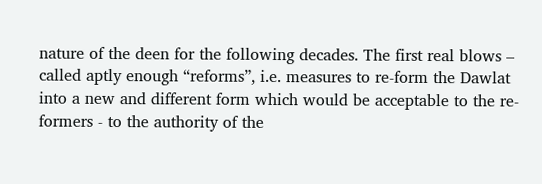nature of the deen for the following decades. The first real blows – called aptly enough “reforms”, i.e. measures to re-form the Dawlat into a new and different form which would be acceptable to the re-formers - to the authority of the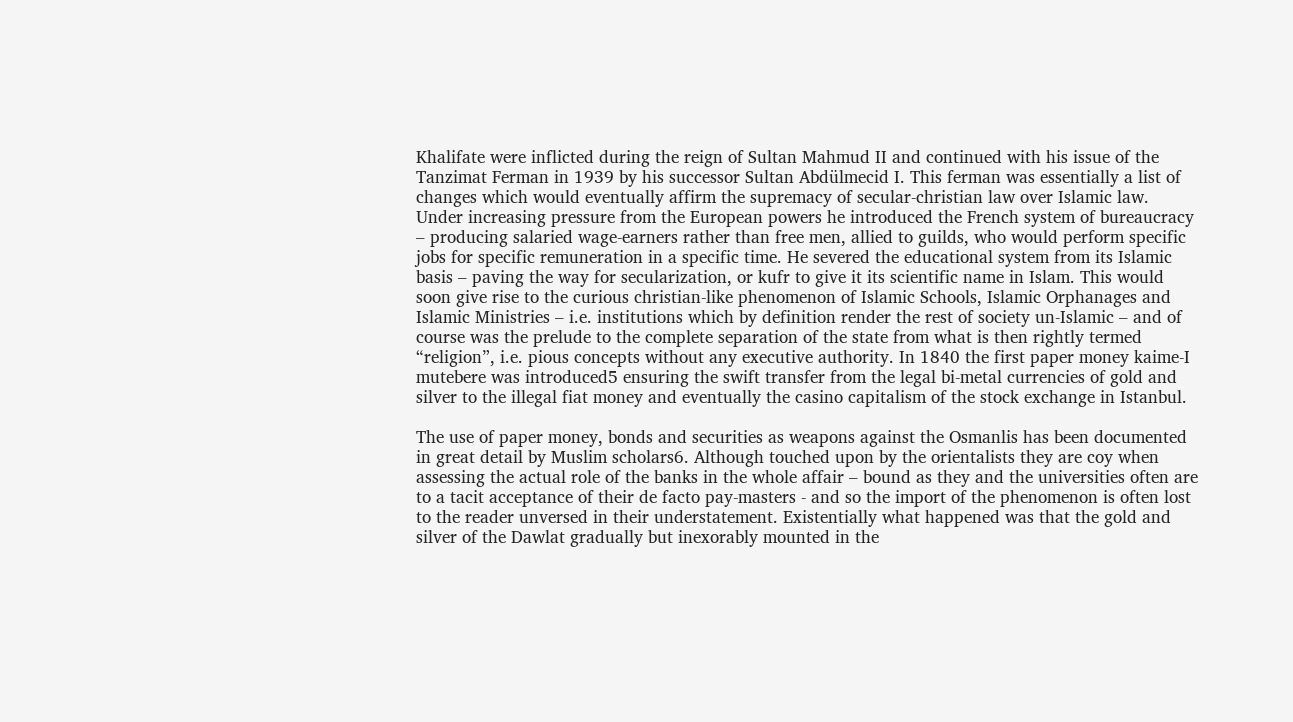Khalifate were inflicted during the reign of Sultan Mahmud II and continued with his issue of the Tanzimat Ferman in 1939 by his successor Sultan Abdülmecid I. This ferman was essentially a list of changes which would eventually affirm the supremacy of secular-christian law over Islamic law. Under increasing pressure from the European powers he introduced the French system of bureaucracy – producing salaried wage-earners rather than free men, allied to guilds, who would perform specific jobs for specific remuneration in a specific time. He severed the educational system from its Islamic basis – paving the way for secularization, or kufr to give it its scientific name in Islam. This would soon give rise to the curious christian-like phenomenon of Islamic Schools, Islamic Orphanages and Islamic Ministries – i.e. institutions which by definition render the rest of society un-Islamic – and of course was the prelude to the complete separation of the state from what is then rightly termed “religion”, i.e. pious concepts without any executive authority. In 1840 the first paper money kaime-I mutebere was introduced5 ensuring the swift transfer from the legal bi-metal currencies of gold and silver to the illegal fiat money and eventually the casino capitalism of the stock exchange in Istanbul.

The use of paper money, bonds and securities as weapons against the Osmanlis has been documented in great detail by Muslim scholars6. Although touched upon by the orientalists they are coy when assessing the actual role of the banks in the whole affair – bound as they and the universities often are to a tacit acceptance of their de facto pay-masters - and so the import of the phenomenon is often lost to the reader unversed in their understatement. Existentially what happened was that the gold and silver of the Dawlat gradually but inexorably mounted in the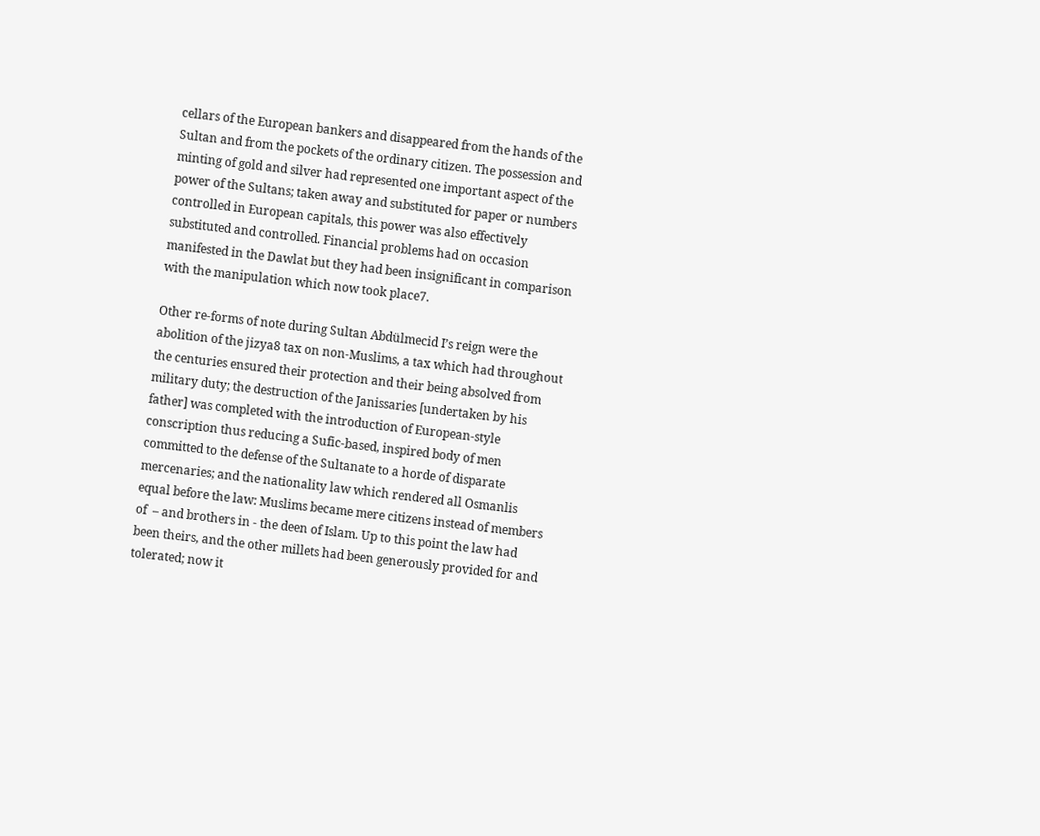cellars of the European bankers and disappeared from the hands of the Sultan and from the pockets of the ordinary citizen. The possession and minting of gold and silver had represented one important aspect of the power of the Sultans; taken away and substituted for paper or numbers controlled in European capitals, this power was also effectively substituted and controlled. Financial problems had on occasion manifested in the Dawlat but they had been insignificant in comparison with the manipulation which now took place7.

Other re-forms of note during Sultan Abdülmecid I’s reign were the abolition of the jizya8 tax on non-Muslims, a tax which had throughout the centuries ensured their protection and their being absolved from military duty; the destruction of the Janissaries [undertaken by his father] was completed with the introduction of European-style conscription thus reducing a Sufic-based, inspired body of men committed to the defense of the Sultanate to a horde of disparate mercenaries; and the nationality law which rendered all Osmanlis equal before the law: Muslims became mere citizens instead of members of  – and brothers in - the deen of Islam. Up to this point the law had been theirs, and the other millets had been generously provided for and tolerated; now it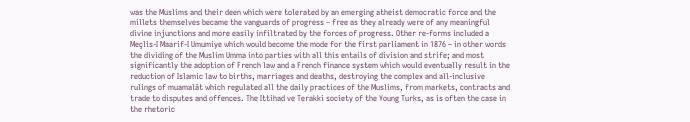was the Muslims and their deen which were tolerated by an emerging atheist democratic force and the millets themselves became the vanguards of progress – free as they already were of any meaningful divine injunctions and more easily infiltrated by the forces of progress. Other re-forms included a Meçlis-I Maarif-I Umumiye which would become the mode for the first parliament in 1876 – in other words the dividing of the Muslim Umma into parties with all this entails of division and strife; and most significantly the adoption of French law and a French finance system which would eventually result in the reduction of Islamic law to births, marriages and deaths, destroying the complex and all-inclusive rulings of muamalāt which regulated all the daily practices of the Muslims, from markets, contracts and trade to disputes and offences. The Ittihad ve Terakki society of the Young Turks, as is often the case in the rhetoric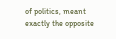of politics, meant exactly the opposite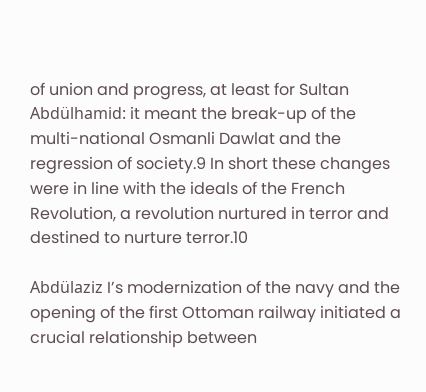of union and progress, at least for Sultan Abdülhamid: it meant the break-up of the multi-national Osmanli Dawlat and the regression of society.9 In short these changes were in line with the ideals of the French Revolution, a revolution nurtured in terror and destined to nurture terror.10

Abdülaziz I’s modernization of the navy and the opening of the first Ottoman railway initiated a crucial relationship between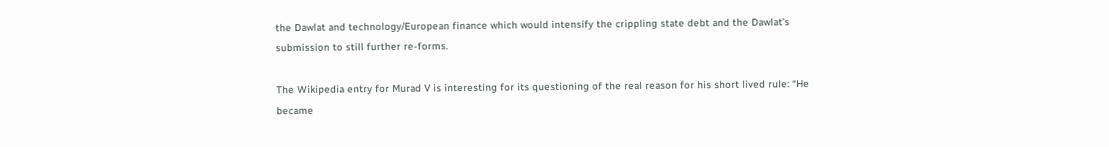the Dawlat and technology/European finance which would intensify the crippling state debt and the Dawlat’s submission to still further re-forms.

The Wikipedia entry for Murad V is interesting for its questioning of the real reason for his short lived rule: “He became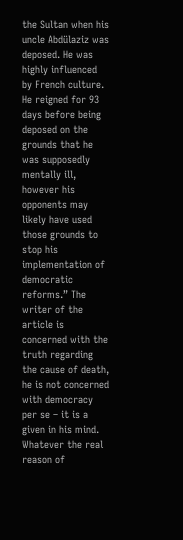the Sultan when his uncle Abdülaziz was deposed. He was highly influenced by French culture. He reigned for 93 days before being deposed on the grounds that he was supposedly mentally ill, however his opponents may likely have used those grounds to stop his implementation of democratic reforms.” The writer of the article is concerned with the truth regarding the cause of death, he is not concerned with democracy per se – it is a given in his mind. Whatever the real reason of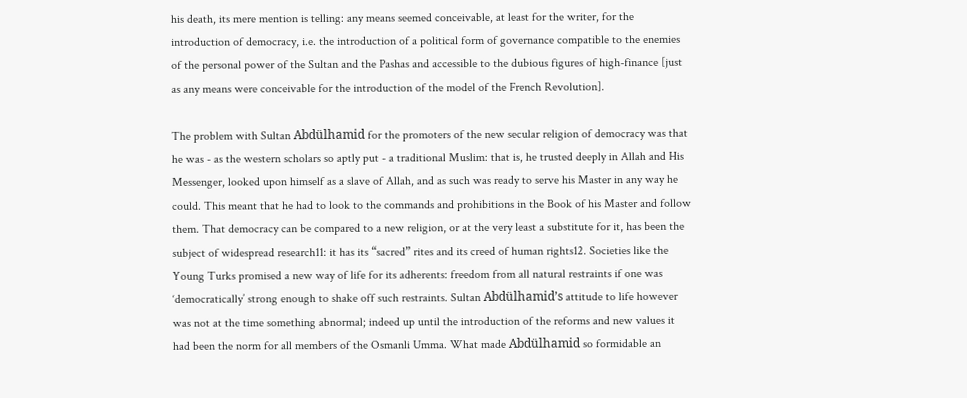his death, its mere mention is telling: any means seemed conceivable, at least for the writer, for the introduction of democracy, i.e. the introduction of a political form of governance compatible to the enemies of the personal power of the Sultan and the Pashas and accessible to the dubious figures of high-finance [just as any means were conceivable for the introduction of the model of the French Revolution].

The problem with Sultan Abdülhamid for the promoters of the new secular religion of democracy was that he was - as the western scholars so aptly put - a traditional Muslim: that is, he trusted deeply in Allah and His Messenger, looked upon himself as a slave of Allah, and as such was ready to serve his Master in any way he could. This meant that he had to look to the commands and prohibitions in the Book of his Master and follow them. That democracy can be compared to a new religion, or at the very least a substitute for it, has been the subject of widespread research11: it has its “sacred” rites and its creed of human rights12. Societies like the Young Turks promised a new way of life for its adherents: freedom from all natural restraints if one was ‘democratically’ strong enough to shake off such restraints. Sultan Abdülhamid’s attitude to life however was not at the time something abnormal; indeed up until the introduction of the reforms and new values it had been the norm for all members of the Osmanli Umma. What made Abdülhamid so formidable an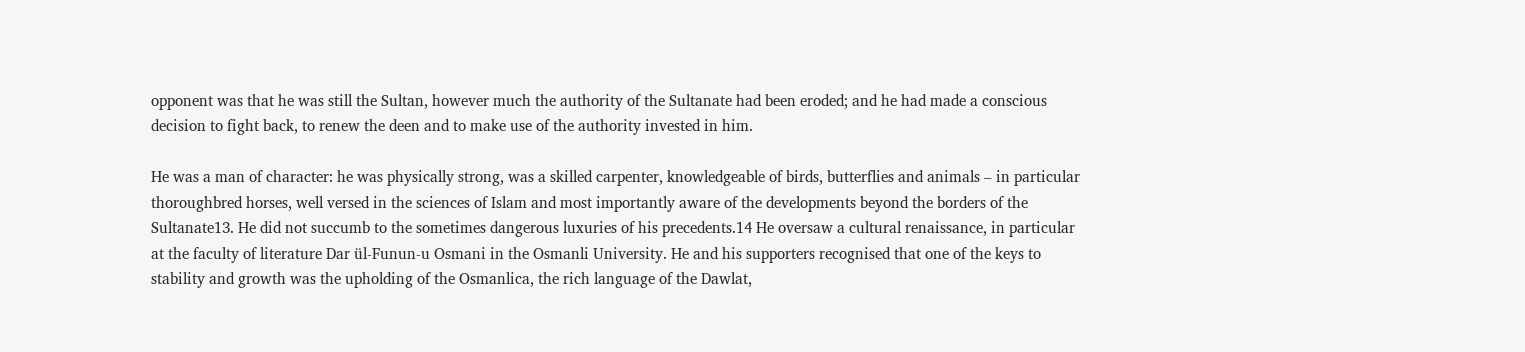opponent was that he was still the Sultan, however much the authority of the Sultanate had been eroded; and he had made a conscious decision to fight back, to renew the deen and to make use of the authority invested in him.

He was a man of character: he was physically strong, was a skilled carpenter, knowledgeable of birds, butterflies and animals – in particular thoroughbred horses, well versed in the sciences of Islam and most importantly aware of the developments beyond the borders of the Sultanate13. He did not succumb to the sometimes dangerous luxuries of his precedents.14 He oversaw a cultural renaissance, in particular at the faculty of literature Dar ül-Funun-u Osmani in the Osmanli University. He and his supporters recognised that one of the keys to stability and growth was the upholding of the Osmanlica, the rich language of the Dawlat,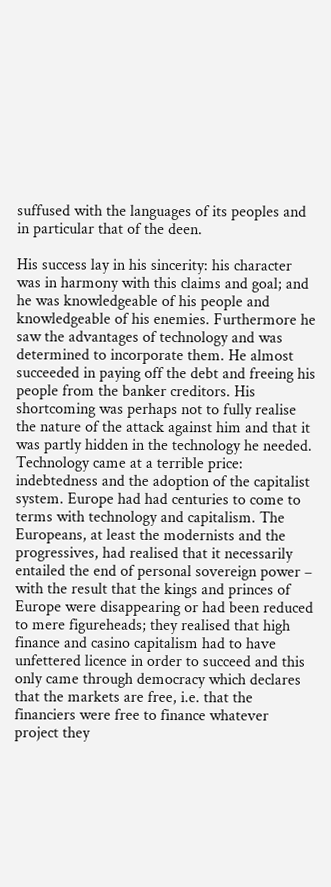suffused with the languages of its peoples and in particular that of the deen.

His success lay in his sincerity: his character was in harmony with this claims and goal; and he was knowledgeable of his people and knowledgeable of his enemies. Furthermore he saw the advantages of technology and was determined to incorporate them. He almost succeeded in paying off the debt and freeing his people from the banker creditors. His shortcoming was perhaps not to fully realise the nature of the attack against him and that it was partly hidden in the technology he needed. Technology came at a terrible price: indebtedness and the adoption of the capitalist system. Europe had had centuries to come to terms with technology and capitalism. The Europeans, at least the modernists and the progressives, had realised that it necessarily entailed the end of personal sovereign power – with the result that the kings and princes of Europe were disappearing or had been reduced to mere figureheads; they realised that high finance and casino capitalism had to have unfettered licence in order to succeed and this only came through democracy which declares that the markets are free, i.e. that the financiers were free to finance whatever project they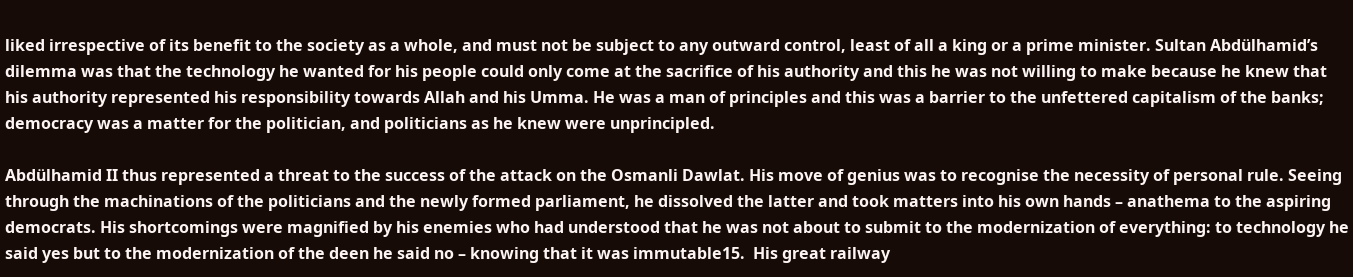liked irrespective of its benefit to the society as a whole, and must not be subject to any outward control, least of all a king or a prime minister. Sultan Abdülhamid’s dilemma was that the technology he wanted for his people could only come at the sacrifice of his authority and this he was not willing to make because he knew that his authority represented his responsibility towards Allah and his Umma. He was a man of principles and this was a barrier to the unfettered capitalism of the banks; democracy was a matter for the politician, and politicians as he knew were unprincipled.

Abdülhamid II thus represented a threat to the success of the attack on the Osmanli Dawlat. His move of genius was to recognise the necessity of personal rule. Seeing through the machinations of the politicians and the newly formed parliament, he dissolved the latter and took matters into his own hands – anathema to the aspiring democrats. His shortcomings were magnified by his enemies who had understood that he was not about to submit to the modernization of everything: to technology he said yes but to the modernization of the deen he said no – knowing that it was immutable15.  His great railway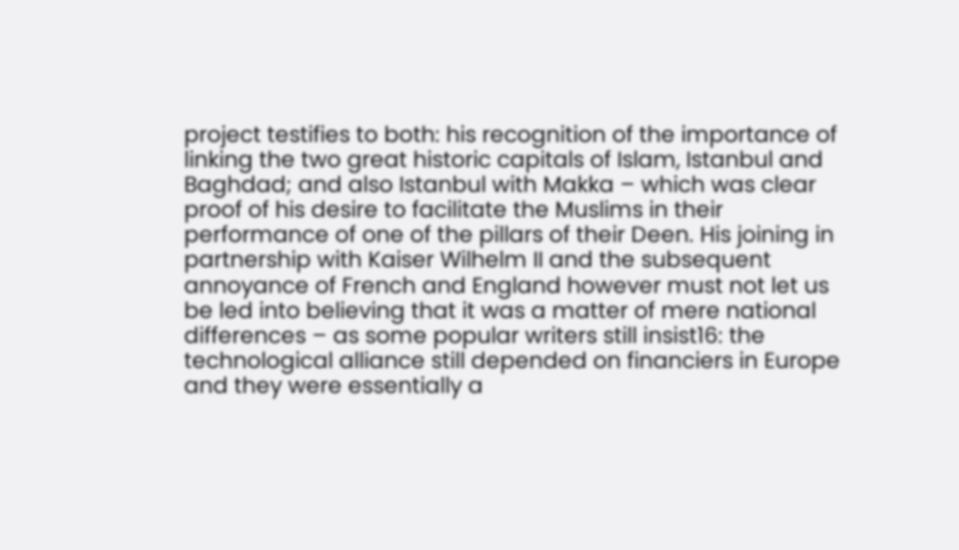project testifies to both: his recognition of the importance of linking the two great historic capitals of Islam, Istanbul and Baghdad; and also Istanbul with Makka – which was clear proof of his desire to facilitate the Muslims in their performance of one of the pillars of their Deen. His joining in partnership with Kaiser Wilhelm II and the subsequent annoyance of French and England however must not let us be led into believing that it was a matter of mere national differences – as some popular writers still insist16: the technological alliance still depended on financiers in Europe and they were essentially a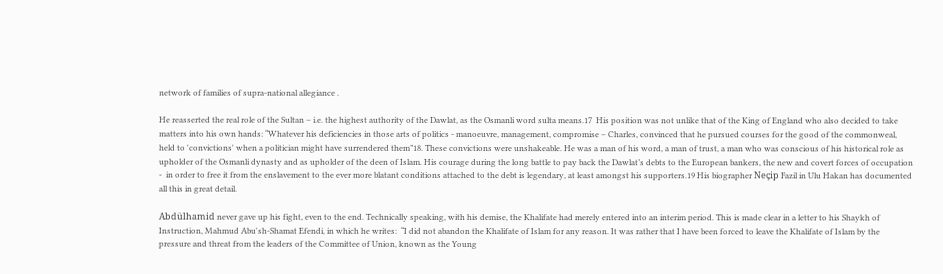network of families of supra-national allegiance .

He reasserted the real role of the Sultan – i.e. the highest authority of the Dawlat, as the Osmanli word sulta means.17  His position was not unlike that of the King of England who also decided to take matters into his own hands: “Whatever his deficiencies in those arts of politics - manoeuvre, management, compromise – Charles, convinced that he pursued courses for the good of the commonweal, held to 'convictions' when a politician might have surrendered them”18. These convictions were unshakeable. He was a man of his word, a man of trust, a man who was conscious of his historical role as upholder of the Osmanli dynasty and as upholder of the deen of Islam. His courage during the long battle to pay back the Dawlat’s debts to the European bankers, the new and covert forces of occupation -  in order to free it from the enslavement to the ever more blatant conditions attached to the debt is legendary, at least amongst his supporters.19 His biographer Neçip Fazil in Ulu Hakan has documented all this in great detail.

Abdülhamid never gave up his fight, even to the end. Technically speaking, with his demise, the Khalifate had merely entered into an interim period. This is made clear in a letter to his Shaykh of Instruction, Mahmud Abu'sh-Shamat Efendi, in which he writes:  “I did not abandon the Khalifate of Islam for any reason. It was rather that I have been forced to leave the Khalifate of Islam by the pressure and threat from the leaders of the Committee of Union, known as the Young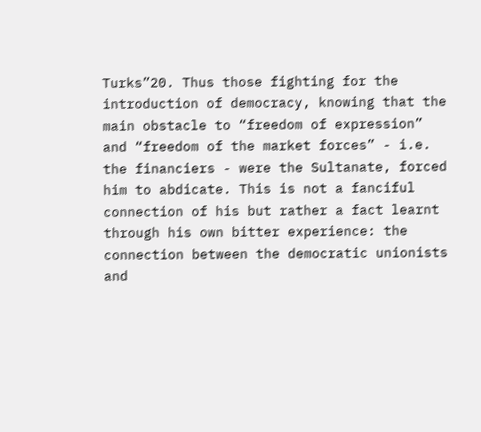Turks”20. Thus those fighting for the introduction of democracy, knowing that the main obstacle to “freedom of expression” and “freedom of the market forces” - i.e. the financiers - were the Sultanate, forced him to abdicate. This is not a fanciful connection of his but rather a fact learnt through his own bitter experience: the connection between the democratic unionists and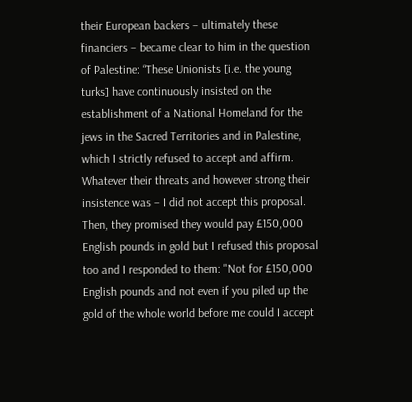their European backers – ultimately these financiers – became clear to him in the question of Palestine: “These Unionists [i.e. the young turks] have continuously insisted on the establishment of a National Homeland for the jews in the Sacred Territories and in Palestine, which I strictly refused to accept and affirm. Whatever their threats and however strong their insistence was – I did not accept this proposal. Then, they promised they would pay £150,000 English pounds in gold but I refused this proposal too and I responded to them: "Not for £150,000 English pounds and not even if you piled up the gold of the whole world before me could I accept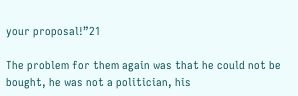your proposal!”21

The problem for them again was that he could not be bought, he was not a politician, his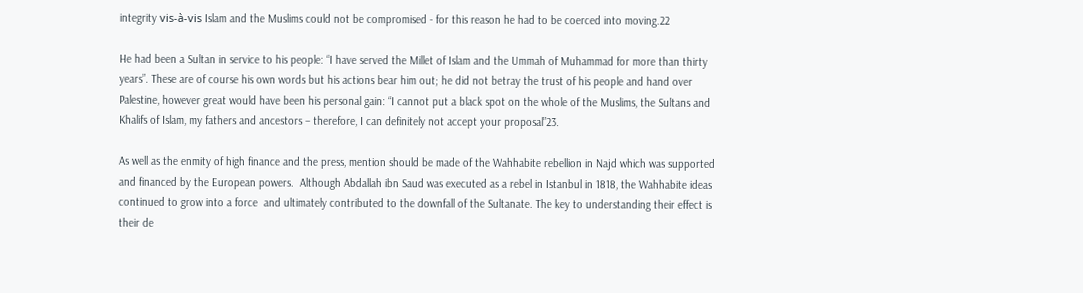integrity vis-à-vis Islam and the Muslims could not be compromised - for this reason he had to be coerced into moving.22

He had been a Sultan in service to his people: “I have served the Millet of Islam and the Ummah of Muhammad for more than thirty years”. These are of course his own words but his actions bear him out; he did not betray the trust of his people and hand over Palestine, however great would have been his personal gain: “I cannot put a black spot on the whole of the Muslims, the Sultans and Khalifs of Islam, my fathers and ancestors – therefore, I can definitely not accept your proposal”23.

As well as the enmity of high finance and the press, mention should be made of the Wahhabite rebellion in Najd which was supported and financed by the European powers.  Although Abdallah ibn Saud was executed as a rebel in Istanbul in 1818, the Wahhabite ideas continued to grow into a force  and ultimately contributed to the downfall of the Sultanate. The key to understanding their effect is their de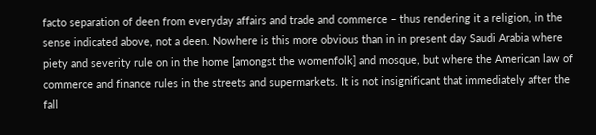facto separation of deen from everyday affairs and trade and commerce – thus rendering it a religion, in the sense indicated above, not a deen. Nowhere is this more obvious than in in present day Saudi Arabia where piety and severity rule on in the home [amongst the womenfolk] and mosque, but where the American law of commerce and finance rules in the streets and supermarkets. It is not insignificant that immediately after the fall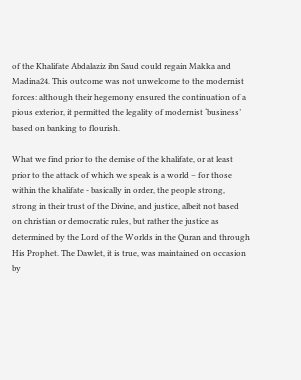of the Khalifate Abdalaziz ibn Saud could regain Makka and Madina24. This outcome was not unwelcome to the modernist forces: although their hegemony ensured the continuation of a pious exterior, it permitted the legality of modernist ‘business’ based on banking to flourish.

What we find prior to the demise of the khalifate, or at least prior to the attack of which we speak is a world – for those within the khalifate - basically in order, the people strong, strong in their trust of the Divine, and justice, albeit not based on christian or democratic rules, but rather the justice as determined by the Lord of the Worlds in the Quran and through His Prophet. The Dawlet, it is true, was maintained on occasion by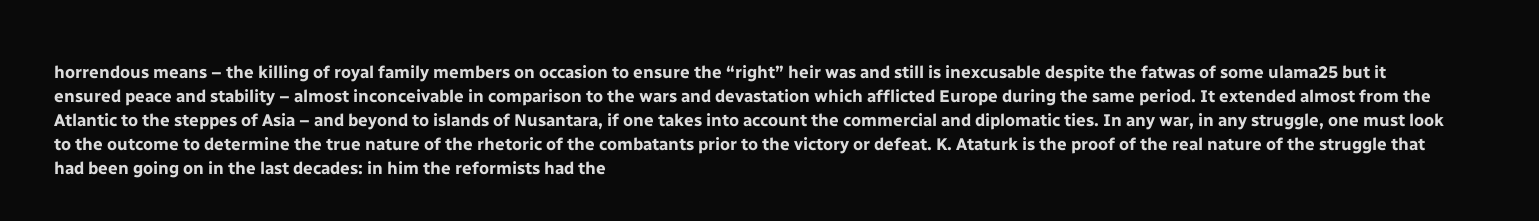horrendous means – the killing of royal family members on occasion to ensure the “right” heir was and still is inexcusable despite the fatwas of some ulama25 but it ensured peace and stability – almost inconceivable in comparison to the wars and devastation which afflicted Europe during the same period. It extended almost from the Atlantic to the steppes of Asia – and beyond to islands of Nusantara, if one takes into account the commercial and diplomatic ties. In any war, in any struggle, one must look to the outcome to determine the true nature of the rhetoric of the combatants prior to the victory or defeat. K. Ataturk is the proof of the real nature of the struggle that had been going on in the last decades: in him the reformists had the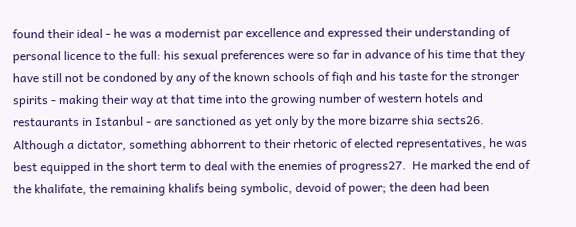found their ideal - he was a modernist par excellence and expressed their understanding of personal licence to the full: his sexual preferences were so far in advance of his time that they have still not be condoned by any of the known schools of fiqh and his taste for the stronger spirits - making their way at that time into the growing number of western hotels and restaurants in Istanbul - are sanctioned as yet only by the more bizarre shia sects26. Although a dictator, something abhorrent to their rhetoric of elected representatives, he was best equipped in the short term to deal with the enemies of progress27.  He marked the end of the khalifate, the remaining khalifs being symbolic, devoid of power; the deen had been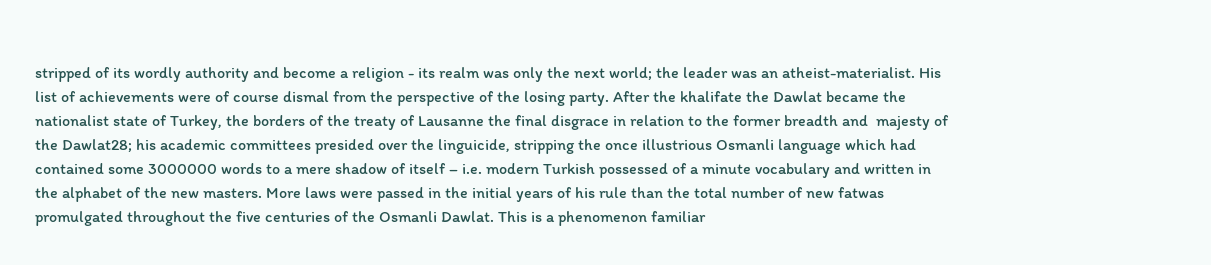stripped of its wordly authority and become a religion - its realm was only the next world; the leader was an atheist-materialist. His list of achievements were of course dismal from the perspective of the losing party. After the khalifate the Dawlat became the nationalist state of Turkey, the borders of the treaty of Lausanne the final disgrace in relation to the former breadth and  majesty of the Dawlat28; his academic committees presided over the linguicide, stripping the once illustrious Osmanli language which had contained some 3000000 words to a mere shadow of itself – i.e. modern Turkish possessed of a minute vocabulary and written in the alphabet of the new masters. More laws were passed in the initial years of his rule than the total number of new fatwas promulgated throughout the five centuries of the Osmanli Dawlat. This is a phenomenon familiar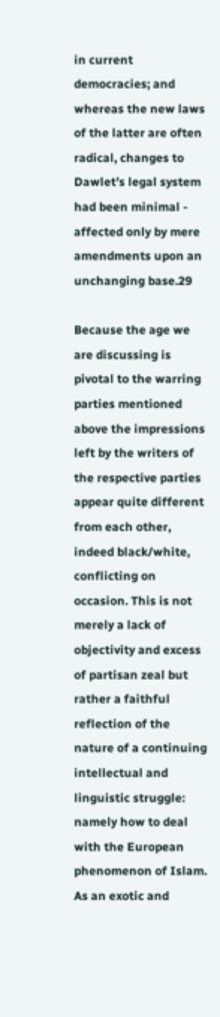in current democracies; and whereas the new laws of the latter are often radical, changes to Dawlet’s legal system had been minimal - affected only by mere amendments upon an unchanging base.29

Because the age we are discussing is pivotal to the warring parties mentioned above the impressions left by the writers of the respective parties appear quite different from each other, indeed black/white, conflicting on occasion. This is not merely a lack of objectivity and excess of partisan zeal but rather a faithful reflection of the nature of a continuing intellectual and linguistic struggle: namely how to deal with the European phenomenon of Islam. As an exotic and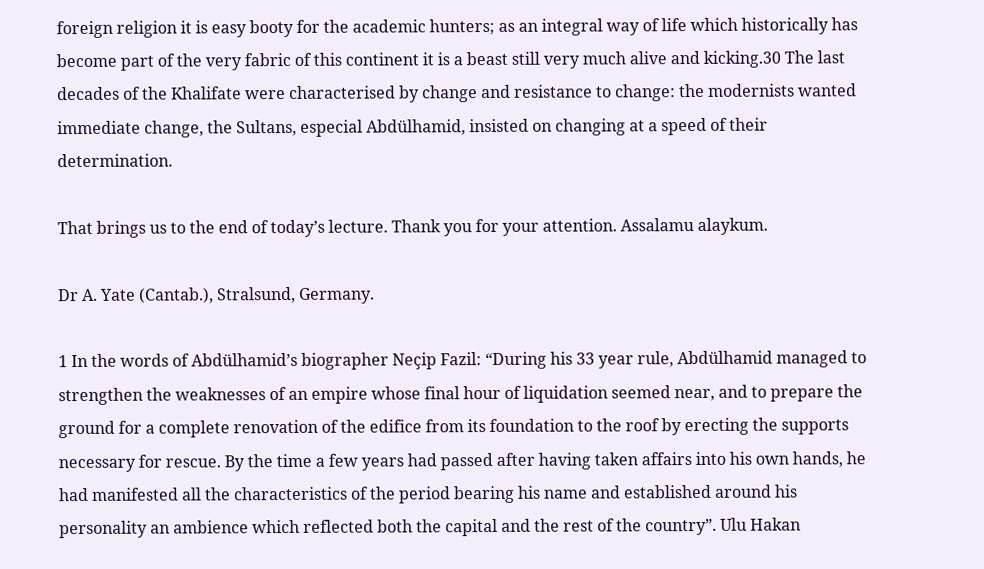foreign religion it is easy booty for the academic hunters; as an integral way of life which historically has become part of the very fabric of this continent it is a beast still very much alive and kicking.30 The last decades of the Khalifate were characterised by change and resistance to change: the modernists wanted immediate change, the Sultans, especial Abdülhamid, insisted on changing at a speed of their determination.

That brings us to the end of today’s lecture. Thank you for your attention. Assalamu alaykum.

Dr A. Yate (Cantab.), Stralsund, Germany.

1 In the words of Abdülhamid’s biographer Neçip Fazil: “During his 33 year rule, Abdülhamid managed to strengthen the weaknesses of an empire whose final hour of liquidation seemed near, and to prepare the ground for a complete renovation of the edifice from its foundation to the roof by erecting the supports necessary for rescue. By the time a few years had passed after having taken affairs into his own hands, he had manifested all the characteristics of the period bearing his name and established around his personality an ambience which reflected both the capital and the rest of the country”. Ulu Hakan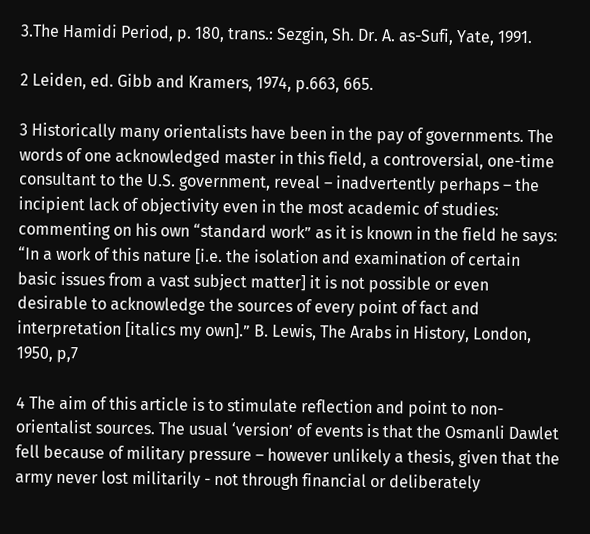3.The Hamidi Period, p. 180, trans.: Sezgin, Sh. Dr. A. as-Sufi, Yate, 1991.

2 Leiden, ed. Gibb and Kramers, 1974, p.663, 665.

3 Historically many orientalists have been in the pay of governments. The words of one acknowledged master in this field, a controversial, one-time consultant to the U.S. government, reveal – inadvertently perhaps – the incipient lack of objectivity even in the most academic of studies: commenting on his own “standard work” as it is known in the field he says: “In a work of this nature [i.e. the isolation and examination of certain basic issues from a vast subject matter] it is not possible or even desirable to acknowledge the sources of every point of fact and interpretation [italics my own].” B. Lewis, The Arabs in History, London, 1950, p,7

4 The aim of this article is to stimulate reflection and point to non-orientalist sources. The usual ‘version’ of events is that the Osmanli Dawlet fell because of military pressure – however unlikely a thesis, given that the army never lost militarily - not through financial or deliberately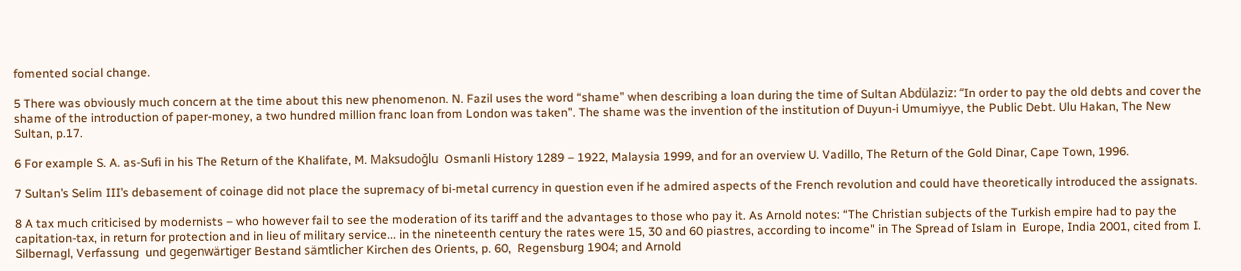fomented social change.

5 There was obviously much concern at the time about this new phenomenon. N. Fazil uses the word “shame” when describing a loan during the time of Sultan Abdülaziz: “In order to pay the old debts and cover the shame of the introduction of paper-money, a two hundred million franc loan from London was taken”. The shame was the invention of the institution of Duyun-i Umumiyye, the Public Debt. Ulu Hakan, The New Sultan, p.17.

6 For example S. A. as-Sufi in his The Return of the Khalifate, M. Maksudoğlu  Osmanli History 1289 – 1922, Malaysia 1999, and for an overview U. Vadillo, The Return of the Gold Dinar, Cape Town, 1996.

7 Sultan’s Selim III’s debasement of coinage did not place the supremacy of bi-metal currency in question even if he admired aspects of the French revolution and could have theoretically introduced the assignats.

8 A tax much criticised by modernists – who however fail to see the moderation of its tariff and the advantages to those who pay it. As Arnold notes: “The Christian subjects of the Turkish empire had to pay the capitation-tax, in return for protection and in lieu of military service... in the nineteenth century the rates were 15, 30 and 60 piastres, according to income" in The Spread of Islam in  Europe, India 2001, cited from I. Silbernagl, Verfassung  und gegenwärtiger Bestand sämtlicher Kirchen des Orients, p. 60,  Regensburg 1904; and Arnold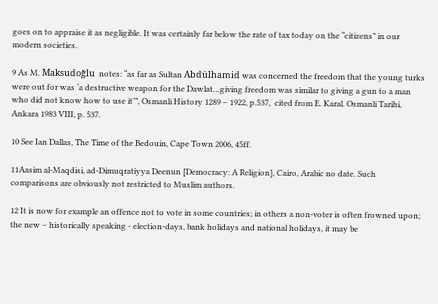goes on to appraise it as negligible. It was certainly far below the rate of tax today on the “citizens” in our modern societies.

9 As M. Maksudoğlu  notes: “as far as Sultan Abdülhamid was concerned the freedom that the young turks were out for was ‘a destructive weapon for the Dawlat…giving freedom was similar to giving a gun to a man who did not know how to use it’”, Osmanli History 1289 – 1922, p.537,  cited from E. Karal. Osmanli Tarihi, Ankara 1983 VIII, p. 537.

10 See Ian Dallas, The Time of the Bedouin, Cape Town 2006, 45ff.

11Aasim al-Maqdisi, ad-Dimuqratiyya Deenun [Democracy: A Religion], Cairo, Arabic no date. Such comparisons are obviously not restricted to Muslim authors.

12 It is now for example an offence not to vote in some countries; in others a non-voter is often frowned upon; the new – historically speaking - election-days, bank holidays and national holidays, it may be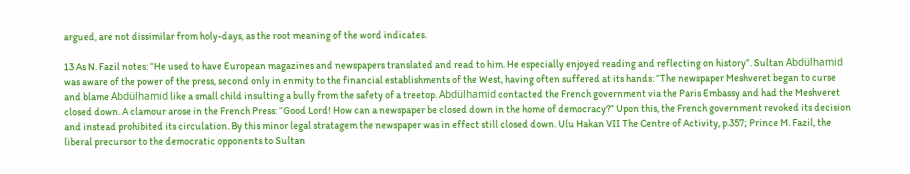argued, are not dissimilar from holy-days, as the root meaning of the word indicates.

13 As N. Fazil notes: “He used to have European magazines and newspapers translated and read to him. He especially enjoyed reading and reflecting on history”. Sultan Abdülhamid was aware of the power of the press, second only in enmity to the financial establishments of the West, having often suffered at its hands: “The newspaper Meshveret began to curse and blame Abdülhamid like a small child insulting a bully from the safety of a treetop. Abdülhamid contacted the French government via the Paris Embassy and had the Meshveret closed down. A clamour arose in the French Press: “Good Lord! How can a newspaper be closed down in the home of democracy?” Upon this, the French government revoked its decision and instead prohibited its circulation. By this minor legal stratagem the newspaper was in effect still closed down. Ulu Hakan VII The Centre of Activity, p.357; Prince M. Fazil, the liberal precursor to the democratic opponents to Sultan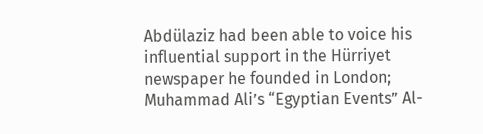Abdülaziz had been able to voice his influential support in the Hürriyet newspaper he founded in London; Muhammad Ali’s “Egyptian Events” Al-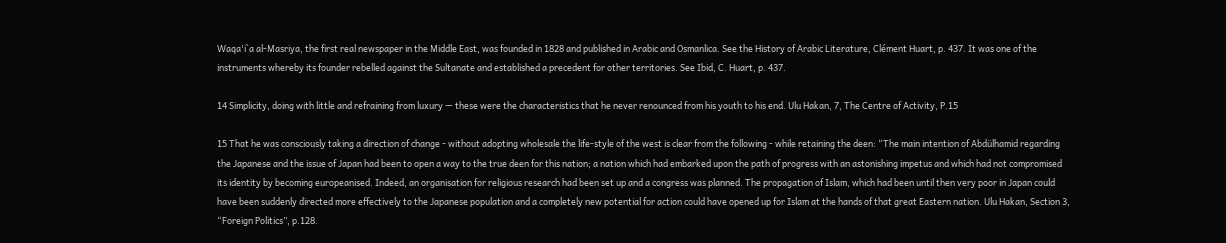Waqa'i`a al-Masriya, the first real newspaper in the Middle East, was founded in 1828 and published in Arabic and Osmanlica. See the History of Arabic Literature, Clément Huart, p. 437. It was one of the instruments whereby its founder rebelled against the Sultanate and established a precedent for other territories. See Ibid, C. Huart, p. 437.

14 Simplicity, doing with little and refraining from luxury — these were the characteristics that he never renounced from his youth to his end. Ulu Hakan, 7, The Centre of Activity, P.15

15 That he was consciously taking a direction of change - without adopting wholesale the life-style of the west is clear from the following - while retaining the deen: “The main intention of Abdülhamid regarding the Japanese and the issue of Japan had been to open a way to the true deen for this nation; a nation which had embarked upon the path of progress with an astonishing impetus and which had not compromised its identity by becoming europeanised. Indeed, an organisation for religious research had been set up and a congress was planned. The propagation of Islam, which had been until then very poor in Japan could have been suddenly directed more effectively to the Japanese population and a completely new potential for action could have opened up for Islam at the hands of that great Eastern nation. Ulu Hakan, Section 3, “Foreign Politics”, p.128.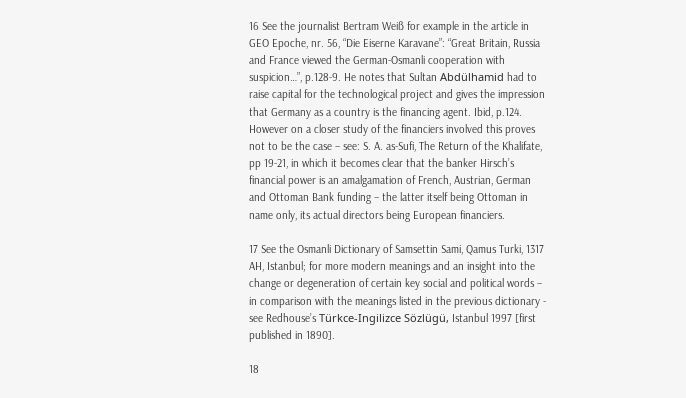16 See the journalist Bertram Weiß for example in the article in GEO Epoche, nr. 56, “Die Eiserne Karavane”: “Great Britain, Russia and France viewed the German-Osmanli cooperation with suspicion…”, p.128-9. He notes that Sultan Abdülhamid had to raise capital for the technological project and gives the impression that Germany as a country is the financing agent. Ibid, p.124. However on a closer study of the financiers involved this proves not to be the case – see: S. A. as-Sufi, The Return of the Khalifate, pp 19-21, in which it becomes clear that the banker Hirsch’s financial power is an amalgamation of French, Austrian, German and Ottoman Bank funding – the latter itself being Ottoman in name only, its actual directors being European financiers.

17 See the Osmanli Dictionary of Samsettin Sami, Qamus Turki, 1317 AH, Istanbul; for more modern meanings and an insight into the change or degeneration of certain key social and political words – in comparison with the meanings listed in the previous dictionary - see Redhouse’s Türkce-Ingilizce Sözlügü, Istanbul 1997 [first published in 1890].

18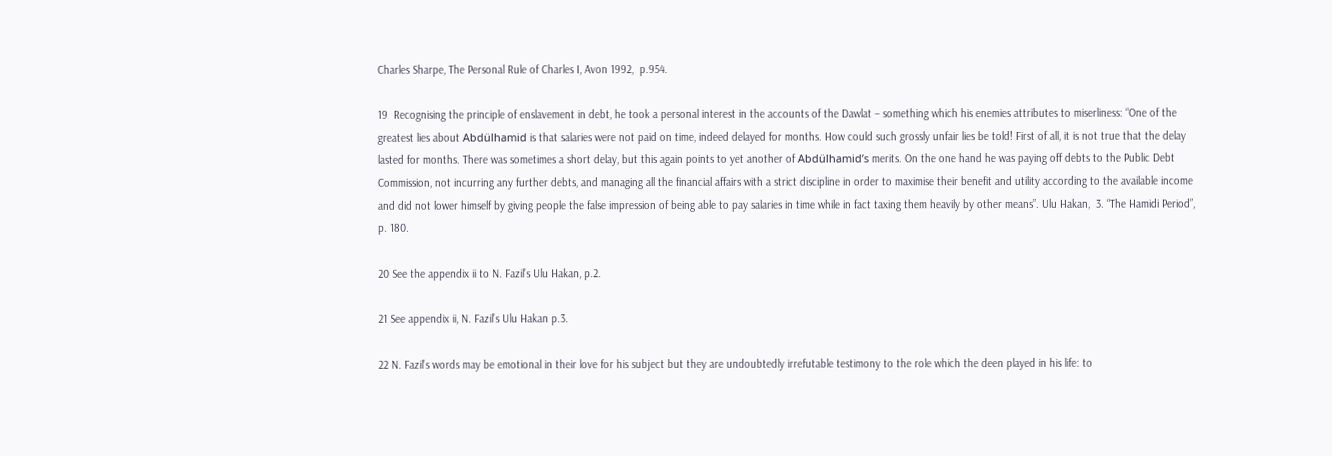Charles Sharpe, The Personal Rule of Charles I, Avon 1992,  p.954.

19  Recognising the principle of enslavement in debt, he took a personal interest in the accounts of the Dawlat – something which his enemies attributes to miserliness: “One of the greatest lies about Abdülhamid is that salaries were not paid on time, indeed delayed for months. How could such grossly unfair lies be told! First of all, it is not true that the delay lasted for months. There was sometimes a short delay, but this again points to yet another of Abdülhamid’s merits. On the one hand he was paying off debts to the Public Debt Commission, not incurring any further debts, and managing all the financial affairs with a strict discipline in order to maximise their benefit and utility according to the available income and did not lower himself by giving people the false impression of being able to pay salaries in time while in fact taxing them heavily by other means”. Ulu Hakan,  3. “The Hamidi Period”, p. 180.

20 See the appendix ii to N. Fazil’s Ulu Hakan, p.2.

21 See appendix ii, N. Fazil’s Ulu Hakan p.3.

22 N. Fazil’s words may be emotional in their love for his subject but they are undoubtedly irrefutable testimony to the role which the deen played in his life: to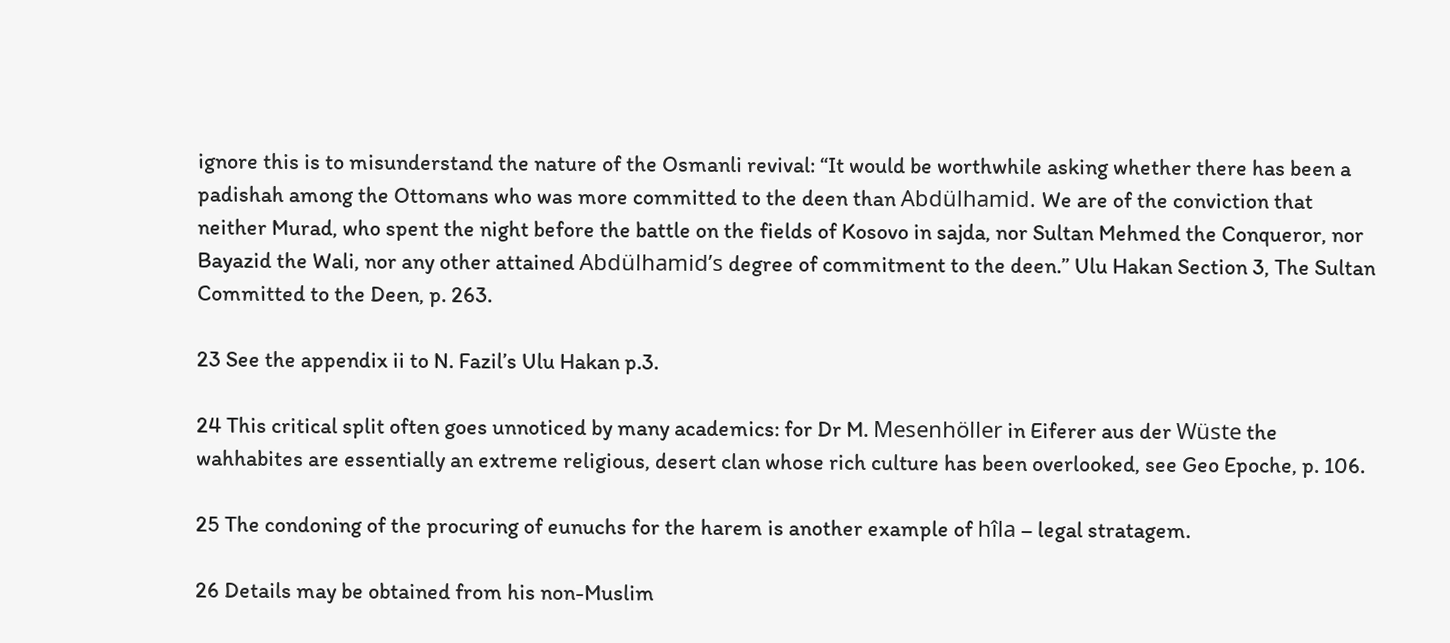ignore this is to misunderstand the nature of the Osmanli revival: “It would be worthwhile asking whether there has been a padishah among the Ottomans who was more committed to the deen than Abdülhamid. We are of the conviction that neither Murad, who spent the night before the battle on the fields of Kosovo in sajda, nor Sultan Mehmed the Conqueror, nor Bayazid the Wali, nor any other attained Abdülhamid’s degree of commitment to the deen.” Ulu Hakan Section 3, The Sultan Committed to the Deen, p. 263.

23 See the appendix ii to N. Fazil’s Ulu Hakan p.3.

24 This critical split often goes unnoticed by many academics: for Dr M. Mesenhöller in Eiferer aus der Wüste the wahhabites are essentially an extreme religious, desert clan whose rich culture has been overlooked, see Geo Epoche, p. 106.

25 The condoning of the procuring of eunuchs for the harem is another example of hîla – legal stratagem.

26 Details may be obtained from his non-Muslim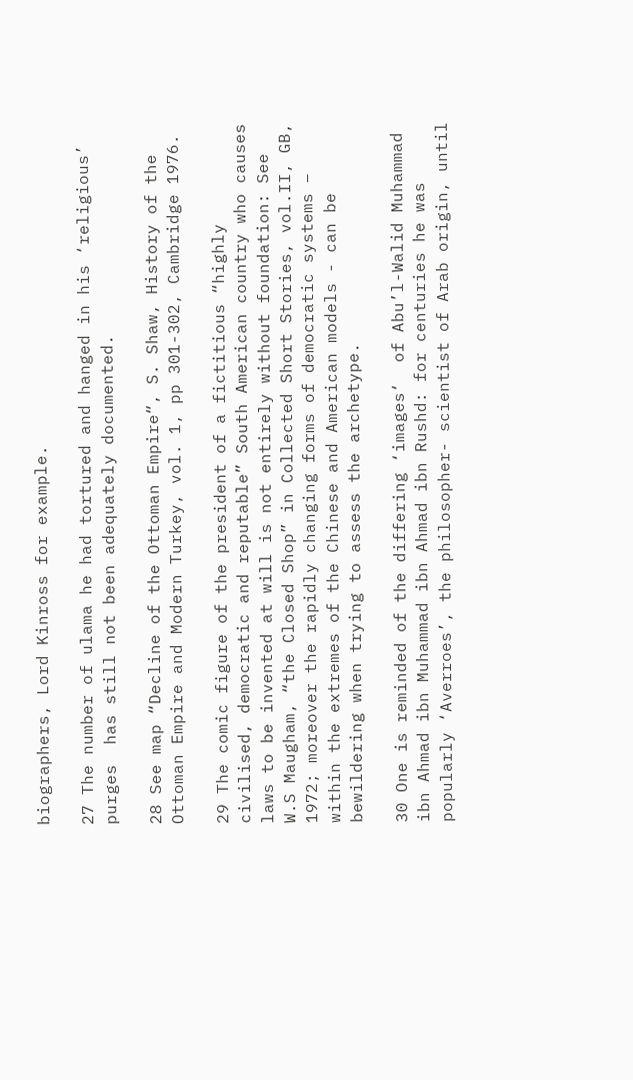biographers, Lord Kinross for example.

27 The number of ulama he had tortured and hanged in his ‘religious’ purges  has still not been adequately documented.

28 See map “Decline of the Ottoman Empire“, S. Shaw, History of the Ottoman Empire and Modern Turkey, vol. 1, pp 301-302, Cambridge 1976.

29 The comic figure of the president of a fictitious “highly civilised, democratic and reputable” South American country who causes laws to be invented at will is not entirely without foundation: See W.S Maugham, “the Closed Shop” in Collected Short Stories, vol.II, GB, 1972; moreover the rapidly changing forms of democratic systems – within the extremes of the Chinese and American models - can be bewildering when trying to assess the archetype.

30 One is reminded of the differing ‘images‘  of Abu’l-Walid Muhammad ibn Ahmad ibn Muhammad ibn Ahmad ibn Rushd: for centuries he was popularly ‘Averroes’, the philosopher- scientist of Arab origin, until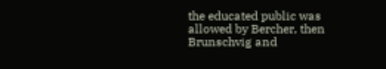the educated public was allowed by Bercher, then Brunschvig and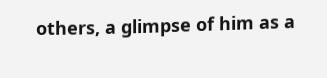others, a glimpse of him as a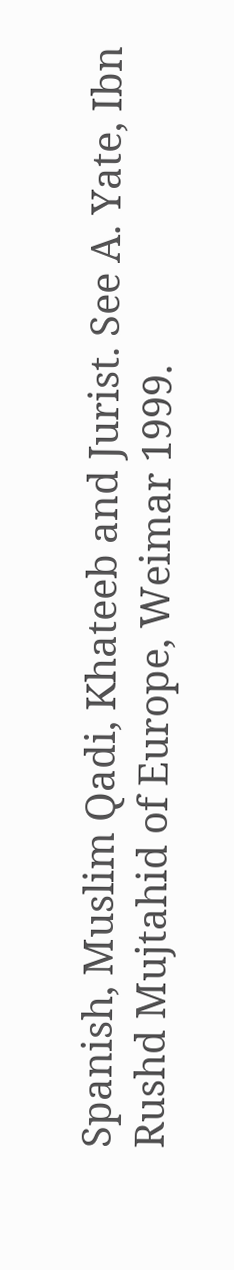Spanish, Muslim Qadi, Khateeb and Jurist. See A. Yate, Ibn Rushd Mujtahid of Europe, Weimar 1999.